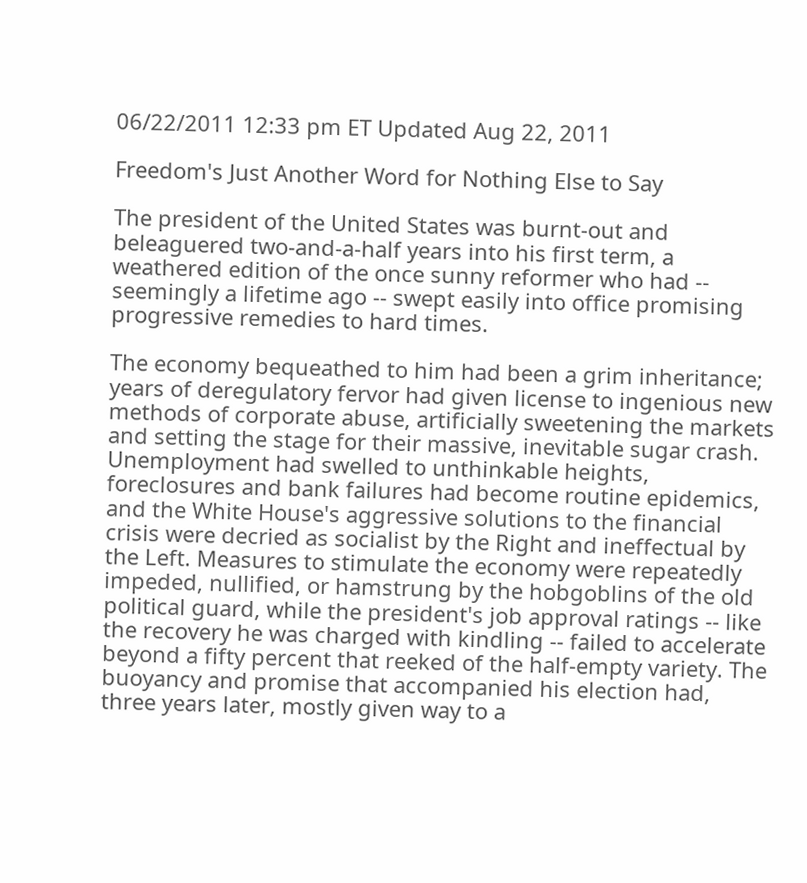06/22/2011 12:33 pm ET Updated Aug 22, 2011

Freedom's Just Another Word for Nothing Else to Say

The president of the United States was burnt-out and beleaguered two-and-a-half years into his first term, a weathered edition of the once sunny reformer who had -- seemingly a lifetime ago -- swept easily into office promising progressive remedies to hard times.

The economy bequeathed to him had been a grim inheritance; years of deregulatory fervor had given license to ingenious new methods of corporate abuse, artificially sweetening the markets and setting the stage for their massive, inevitable sugar crash. Unemployment had swelled to unthinkable heights, foreclosures and bank failures had become routine epidemics, and the White House's aggressive solutions to the financial crisis were decried as socialist by the Right and ineffectual by the Left. Measures to stimulate the economy were repeatedly impeded, nullified, or hamstrung by the hobgoblins of the old political guard, while the president's job approval ratings -- like the recovery he was charged with kindling -- failed to accelerate beyond a fifty percent that reeked of the half-empty variety. The buoyancy and promise that accompanied his election had, three years later, mostly given way to a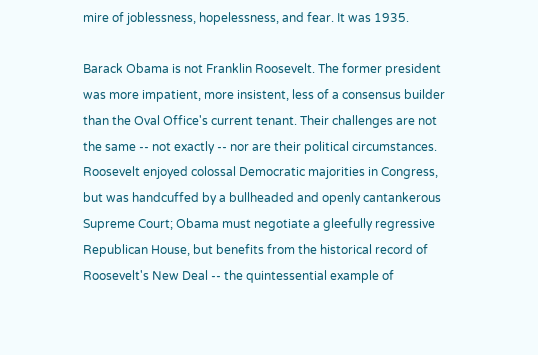mire of joblessness, hopelessness, and fear. It was 1935.

Barack Obama is not Franklin Roosevelt. The former president was more impatient, more insistent, less of a consensus builder than the Oval Office's current tenant. Their challenges are not the same -- not exactly -- nor are their political circumstances. Roosevelt enjoyed colossal Democratic majorities in Congress, but was handcuffed by a bullheaded and openly cantankerous Supreme Court; Obama must negotiate a gleefully regressive Republican House, but benefits from the historical record of Roosevelt's New Deal -- the quintessential example of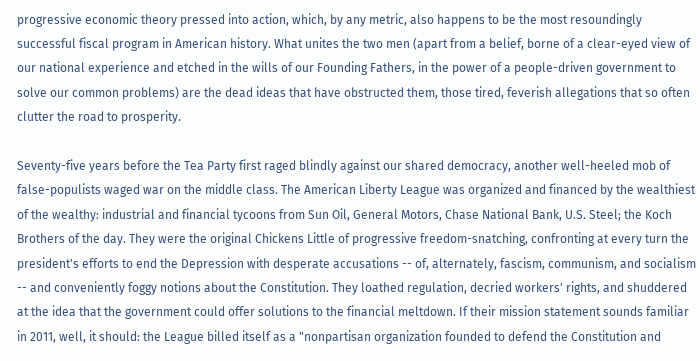progressive economic theory pressed into action, which, by any metric, also happens to be the most resoundingly successful fiscal program in American history. What unites the two men (apart from a belief, borne of a clear-eyed view of our national experience and etched in the wills of our Founding Fathers, in the power of a people-driven government to solve our common problems) are the dead ideas that have obstructed them, those tired, feverish allegations that so often clutter the road to prosperity.

Seventy-five years before the Tea Party first raged blindly against our shared democracy, another well-heeled mob of false-populists waged war on the middle class. The American Liberty League was organized and financed by the wealthiest of the wealthy: industrial and financial tycoons from Sun Oil, General Motors, Chase National Bank, U.S. Steel; the Koch Brothers of the day. They were the original Chickens Little of progressive freedom-snatching, confronting at every turn the president's efforts to end the Depression with desperate accusations -- of, alternately, fascism, communism, and socialism -- and conveniently foggy notions about the Constitution. They loathed regulation, decried workers' rights, and shuddered at the idea that the government could offer solutions to the financial meltdown. If their mission statement sounds familiar in 2011, well, it should: the League billed itself as a "nonpartisan organization founded to defend the Constitution and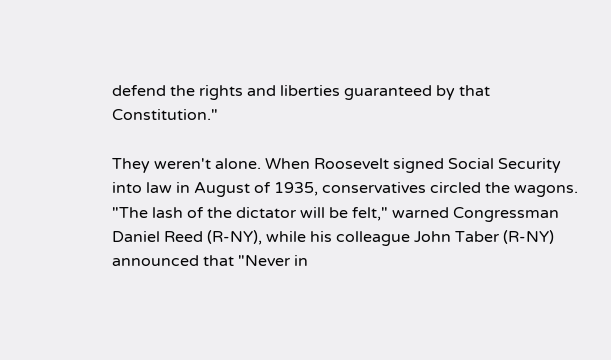defend the rights and liberties guaranteed by that Constitution."

They weren't alone. When Roosevelt signed Social Security into law in August of 1935, conservatives circled the wagons. "The lash of the dictator will be felt," warned Congressman Daniel Reed (R-NY), while his colleague John Taber (R-NY) announced that "Never in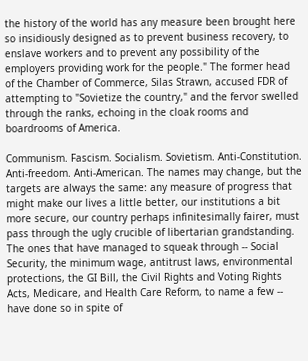the history of the world has any measure been brought here so insidiously designed as to prevent business recovery, to enslave workers and to prevent any possibility of the employers providing work for the people." The former head of the Chamber of Commerce, Silas Strawn, accused FDR of attempting to "Sovietize the country," and the fervor swelled through the ranks, echoing in the cloak rooms and boardrooms of America.

Communism. Fascism. Socialism. Sovietism. Anti-Constitution. Anti-freedom. Anti-American. The names may change, but the targets are always the same: any measure of progress that might make our lives a little better, our institutions a bit more secure, our country perhaps infinitesimally fairer, must pass through the ugly crucible of libertarian grandstanding. The ones that have managed to squeak through -- Social Security, the minimum wage, antitrust laws, environmental protections, the GI Bill, the Civil Rights and Voting Rights Acts, Medicare, and Health Care Reform, to name a few -- have done so in spite of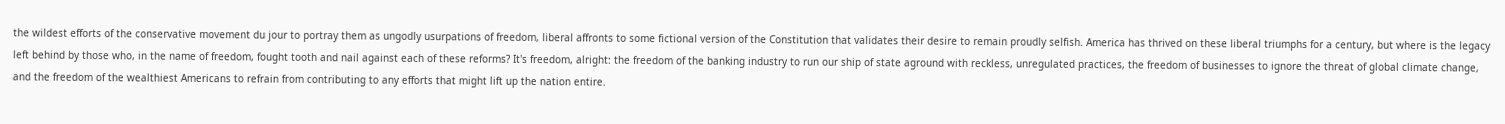the wildest efforts of the conservative movement du jour to portray them as ungodly usurpations of freedom, liberal affronts to some fictional version of the Constitution that validates their desire to remain proudly selfish. America has thrived on these liberal triumphs for a century, but where is the legacy left behind by those who, in the name of freedom, fought tooth and nail against each of these reforms? It's freedom, alright: the freedom of the banking industry to run our ship of state aground with reckless, unregulated practices, the freedom of businesses to ignore the threat of global climate change, and the freedom of the wealthiest Americans to refrain from contributing to any efforts that might lift up the nation entire.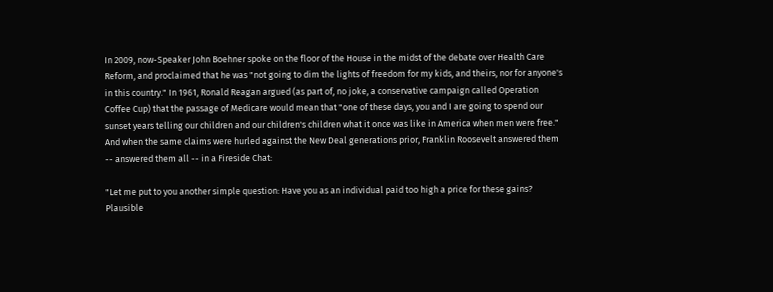In 2009, now-Speaker John Boehner spoke on the floor of the House in the midst of the debate over Health Care Reform, and proclaimed that he was "not going to dim the lights of freedom for my kids, and theirs, nor for anyone's in this country." In 1961, Ronald Reagan argued (as part of, no joke, a conservative campaign called Operation Coffee Cup) that the passage of Medicare would mean that "one of these days, you and I are going to spend our sunset years telling our children and our children's children what it once was like in America when men were free." And when the same claims were hurled against the New Deal generations prior, Franklin Roosevelt answered them -- answered them all -- in a Fireside Chat:

"Let me put to you another simple question: Have you as an individual paid too high a price for these gains? Plausible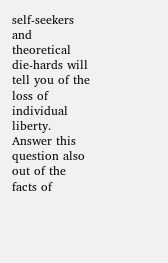self-seekers and theoretical die-hards will tell you of the loss of individual liberty. Answer this question also out of the facts of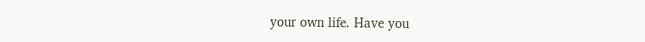your own life. Have you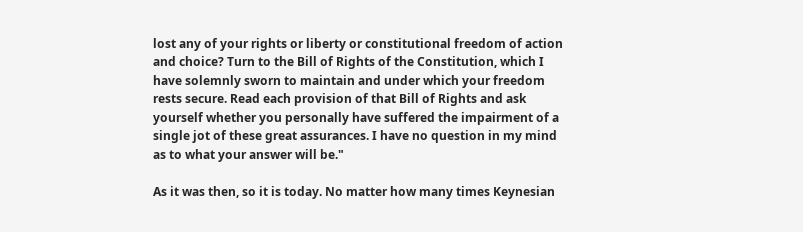lost any of your rights or liberty or constitutional freedom of action and choice? Turn to the Bill of Rights of the Constitution, which I have solemnly sworn to maintain and under which your freedom rests secure. Read each provision of that Bill of Rights and ask yourself whether you personally have suffered the impairment of a single jot of these great assurances. I have no question in my mind as to what your answer will be."

As it was then, so it is today. No matter how many times Keynesian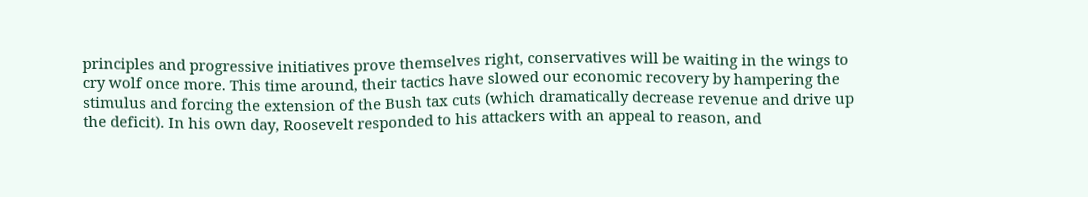principles and progressive initiatives prove themselves right, conservatives will be waiting in the wings to cry wolf once more. This time around, their tactics have slowed our economic recovery by hampering the stimulus and forcing the extension of the Bush tax cuts (which dramatically decrease revenue and drive up the deficit). In his own day, Roosevelt responded to his attackers with an appeal to reason, and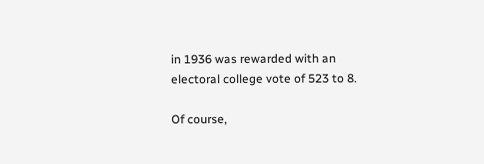in 1936 was rewarded with an electoral college vote of 523 to 8.

Of course,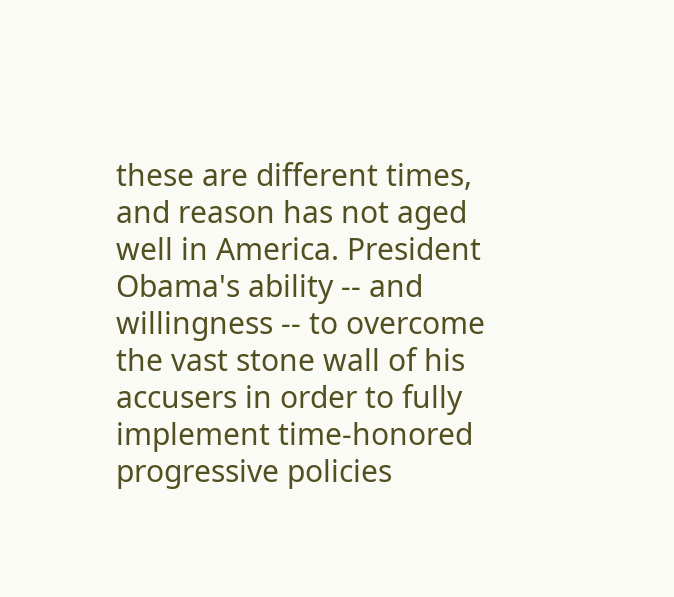these are different times, and reason has not aged well in America. President Obama's ability -- and willingness -- to overcome the vast stone wall of his accusers in order to fully implement time-honored progressive policies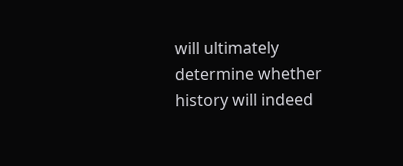will ultimately determine whether history will indeed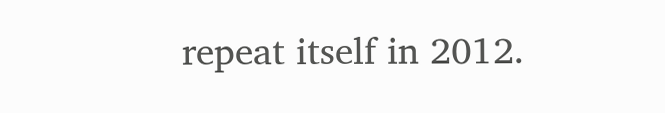repeat itself in 2012.